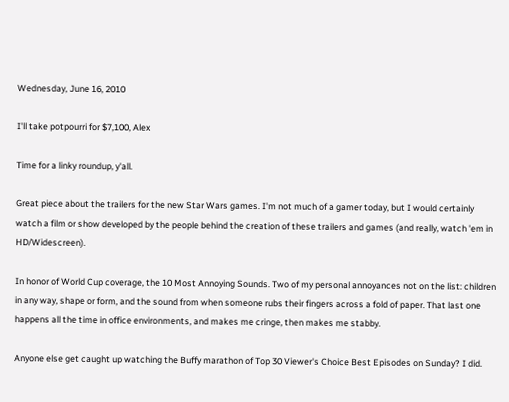Wednesday, June 16, 2010

I'll take potpourri for $7,100, Alex

Time for a linky roundup, y'all.

Great piece about the trailers for the new Star Wars games. I'm not much of a gamer today, but I would certainly watch a film or show developed by the people behind the creation of these trailers and games (and really, watch 'em in HD/Widescreen).

In honor of World Cup coverage, the 10 Most Annoying Sounds. Two of my personal annoyances not on the list: children in any way, shape or form, and the sound from when someone rubs their fingers across a fold of paper. That last one happens all the time in office environments, and makes me cringe, then makes me stabby.

Anyone else get caught up watching the Buffy marathon of Top 30 Viewer's Choice Best Episodes on Sunday? I did.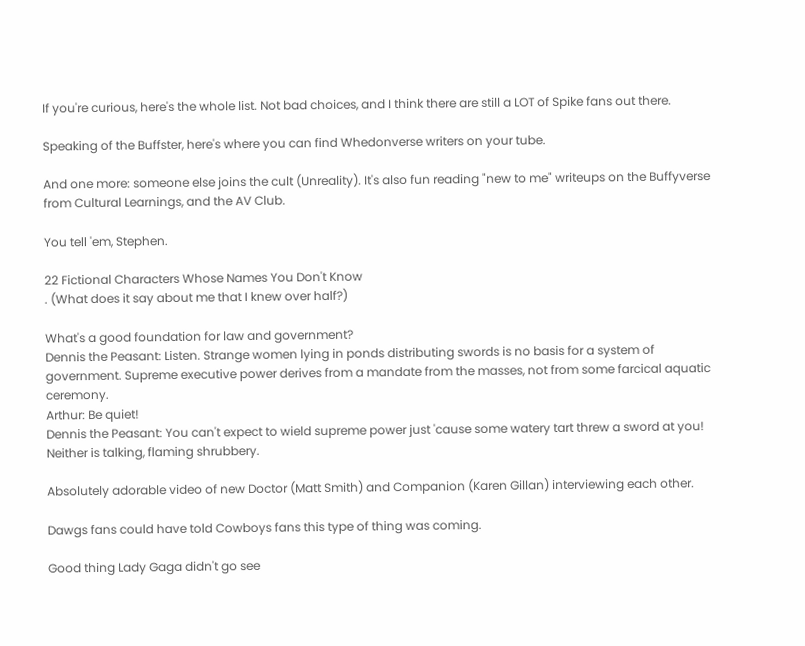If you're curious, here's the whole list. Not bad choices, and I think there are still a LOT of Spike fans out there.

Speaking of the Buffster, here's where you can find Whedonverse writers on your tube.

And one more: someone else joins the cult (Unreality). It's also fun reading "new to me" writeups on the Buffyverse from Cultural Learnings, and the AV Club.

You tell 'em, Stephen.

22 Fictional Characters Whose Names You Don't Know
. (What does it say about me that I knew over half?)

What's a good foundation for law and government?
Dennis the Peasant: Listen. Strange women lying in ponds distributing swords is no basis for a system of government. Supreme executive power derives from a mandate from the masses, not from some farcical aquatic ceremony.
Arthur: Be quiet!
Dennis the Peasant: You can't expect to wield supreme power just 'cause some watery tart threw a sword at you!
Neither is talking, flaming shrubbery.

Absolutely adorable video of new Doctor (Matt Smith) and Companion (Karen Gillan) interviewing each other.

Dawgs fans could have told Cowboys fans this type of thing was coming.

Good thing Lady Gaga didn't go see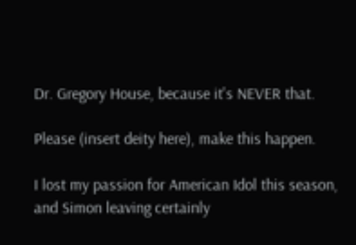Dr. Gregory House, because it's NEVER that.

Please (insert deity here), make this happen.

I lost my passion for American Idol this season, and Simon leaving certainly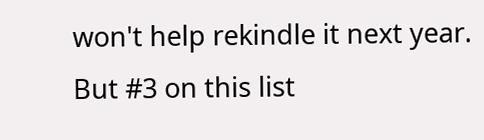won't help rekindle it next year. But #3 on this list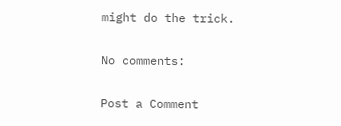might do the trick.

No comments:

Post a Comment